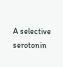A selective serotonin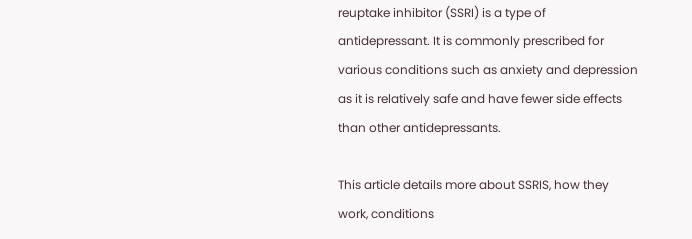reuptake inhibitor (SSRI) is a type of antidepressant. It is commonly prescribed for various conditions such as anxiety and depression as it is relatively safe and have fewer side effects than other antidepressants.

This article details more about SSRIS, how they work, conditions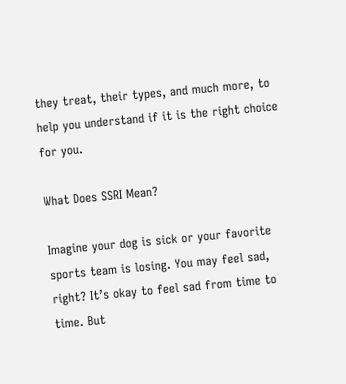they treat, their types, and much more, to help you understand if it is the right choice for you.

What Does SSRI Mean?

Imagine your dog is sick or your favorite sports team is losing. You may feel sad, right? It’s okay to feel sad from time to time. But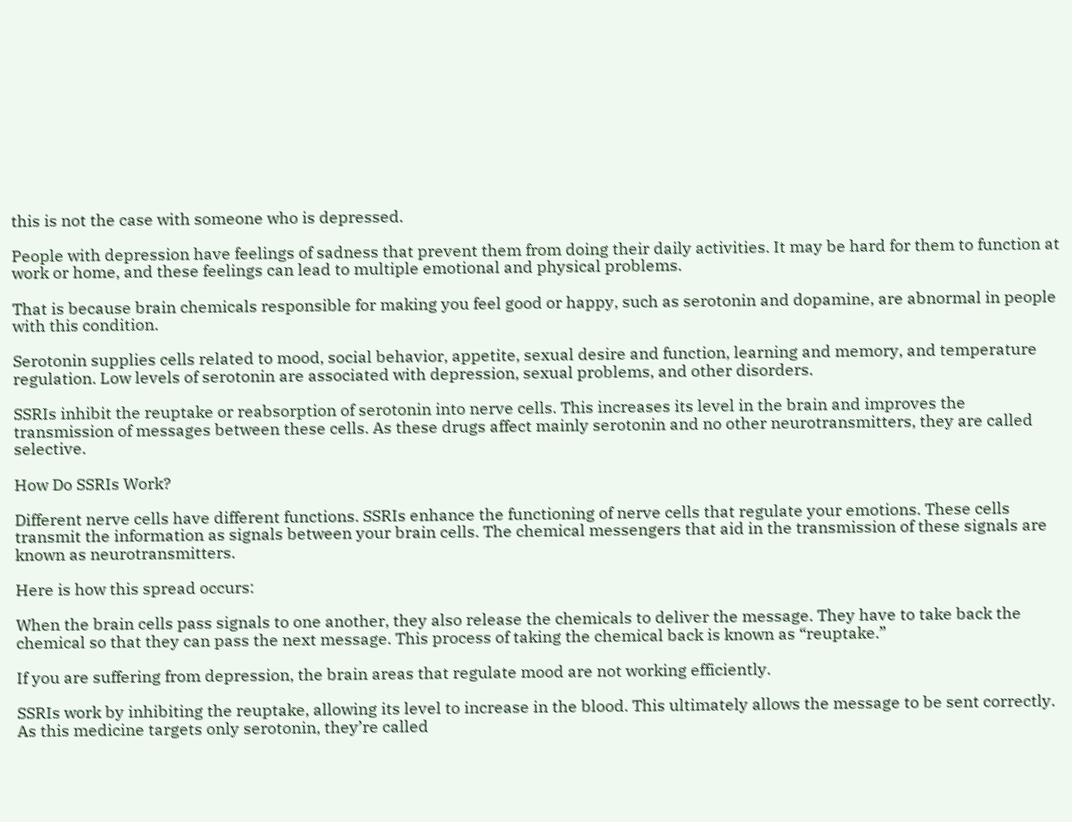this is not the case with someone who is depressed.

People with depression have feelings of sadness that prevent them from doing their daily activities. It may be hard for them to function at work or home, and these feelings can lead to multiple emotional and physical problems.

That is because brain chemicals responsible for making you feel good or happy, such as serotonin and dopamine, are abnormal in people with this condition.

Serotonin supplies cells related to mood, social behavior, appetite, sexual desire and function, learning and memory, and temperature regulation. Low levels of serotonin are associated with depression, sexual problems, and other disorders.

SSRIs inhibit the reuptake or reabsorption of serotonin into nerve cells. This increases its level in the brain and improves the transmission of messages between these cells. As these drugs affect mainly serotonin and no other neurotransmitters, they are called selective.

How Do SSRIs Work?

Different nerve cells have different functions. SSRIs enhance the functioning of nerve cells that regulate your emotions. These cells transmit the information as signals between your brain cells. The chemical messengers that aid in the transmission of these signals are known as neurotransmitters.

Here is how this spread occurs:

When the brain cells pass signals to one another, they also release the chemicals to deliver the message. They have to take back the chemical so that they can pass the next message. This process of taking the chemical back is known as “reuptake.”

If you are suffering from depression, the brain areas that regulate mood are not working efficiently.

SSRIs work by inhibiting the reuptake, allowing its level to increase in the blood. This ultimately allows the message to be sent correctly. As this medicine targets only serotonin, they’re called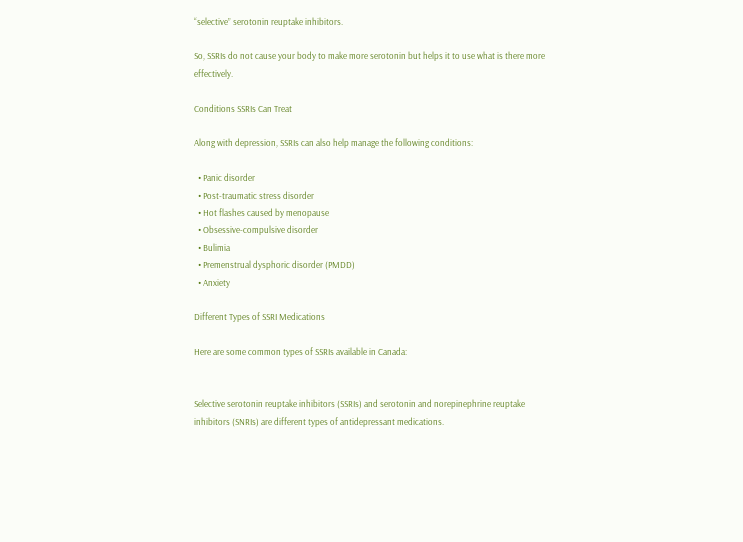“selective” serotonin reuptake inhibitors.

So, SSRIs do not cause your body to make more serotonin but helps it to use what is there more effectively.

Conditions SSRIs Can Treat

Along with depression, SSRIs can also help manage the following conditions:

  • Panic disorder
  • Post-traumatic stress disorder
  • Hot flashes caused by menopause
  • Obsessive-compulsive disorder
  • Bulimia
  • Premenstrual dysphoric disorder (PMDD)
  • Anxiety

Different Types of SSRI Medications

Here are some common types of SSRIs available in Canada:


Selective serotonin reuptake inhibitors (SSRIs) and serotonin and norepinephrine reuptake inhibitors (SNRIs) are different types of antidepressant medications.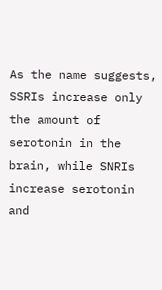As the name suggests, SSRIs increase only the amount of serotonin in the brain, while SNRIs increase serotonin and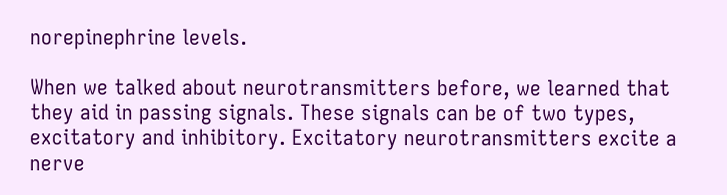norepinephrine levels.

When we talked about neurotransmitters before, we learned that they aid in passing signals. These signals can be of two types, excitatory and inhibitory. Excitatory neurotransmitters excite a nerve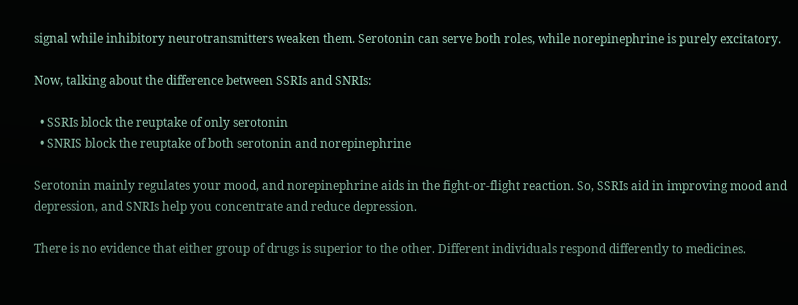signal while inhibitory neurotransmitters weaken them. Serotonin can serve both roles, while norepinephrine is purely excitatory.

Now, talking about the difference between SSRIs and SNRIs:

  • SSRIs block the reuptake of only serotonin
  • SNRIS block the reuptake of both serotonin and norepinephrine

Serotonin mainly regulates your mood, and norepinephrine aids in the fight-or-flight reaction. So, SSRIs aid in improving mood and depression, and SNRIs help you concentrate and reduce depression.

There is no evidence that either group of drugs is superior to the other. Different individuals respond differently to medicines.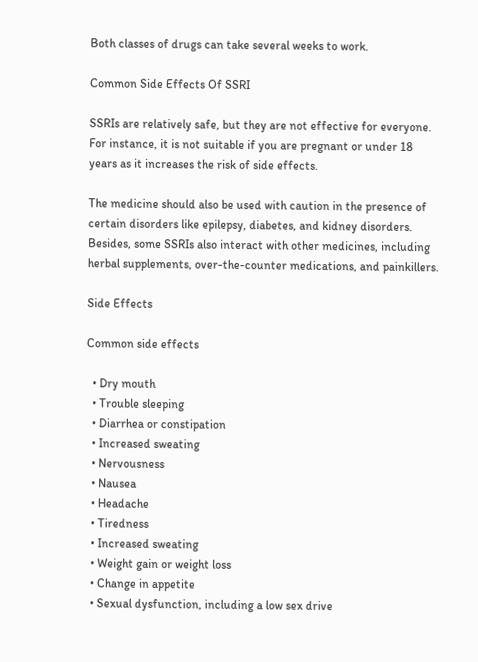Both classes of drugs can take several weeks to work.

Common Side Effects Of SSRI

SSRIs are relatively safe, but they are not effective for everyone. For instance, it is not suitable if you are pregnant or under 18 years as it increases the risk of side effects.

The medicine should also be used with caution in the presence of certain disorders like epilepsy, diabetes, and kidney disorders. Besides, some SSRIs also interact with other medicines, including herbal supplements, over-the-counter medications, and painkillers.

Side Effects

Common side effects

  • Dry mouth
  • Trouble sleeping
  • Diarrhea or constipation
  • Increased sweating
  • Nervousness
  • Nausea
  • Headache
  • Tiredness
  • Increased sweating
  • Weight gain or weight loss
  • Change in appetite
  • Sexual dysfunction, including a low sex drive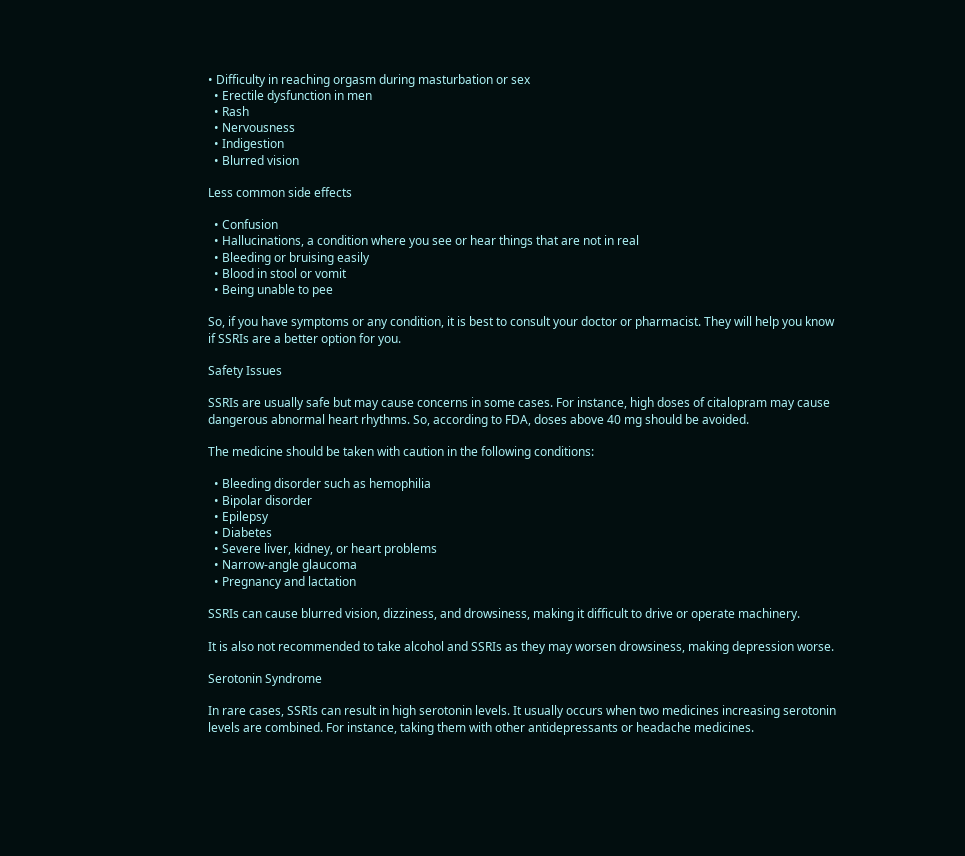• Difficulty in reaching orgasm during masturbation or sex
  • Erectile dysfunction in men
  • Rash
  • Nervousness
  • Indigestion
  • Blurred vision

Less common side effects

  • Confusion
  • Hallucinations, a condition where you see or hear things that are not in real
  • Bleeding or bruising easily
  • Blood in stool or vomit
  • Being unable to pee

So, if you have symptoms or any condition, it is best to consult your doctor or pharmacist. They will help you know if SSRIs are a better option for you.

Safety Issues

SSRIs are usually safe but may cause concerns in some cases. For instance, high doses of citalopram may cause dangerous abnormal heart rhythms. So, according to FDA, doses above 40 mg should be avoided.

The medicine should be taken with caution in the following conditions:

  • Bleeding disorder such as hemophilia
  • Bipolar disorder
  • Epilepsy
  • Diabetes
  • Severe liver, kidney, or heart problems
  • Narrow-angle glaucoma
  • Pregnancy and lactation

SSRIs can cause blurred vision, dizziness, and drowsiness, making it difficult to drive or operate machinery.

It is also not recommended to take alcohol and SSRIs as they may worsen drowsiness, making depression worse.

Serotonin Syndrome

In rare cases, SSRIs can result in high serotonin levels. It usually occurs when two medicines increasing serotonin levels are combined. For instance, taking them with other antidepressants or headache medicines.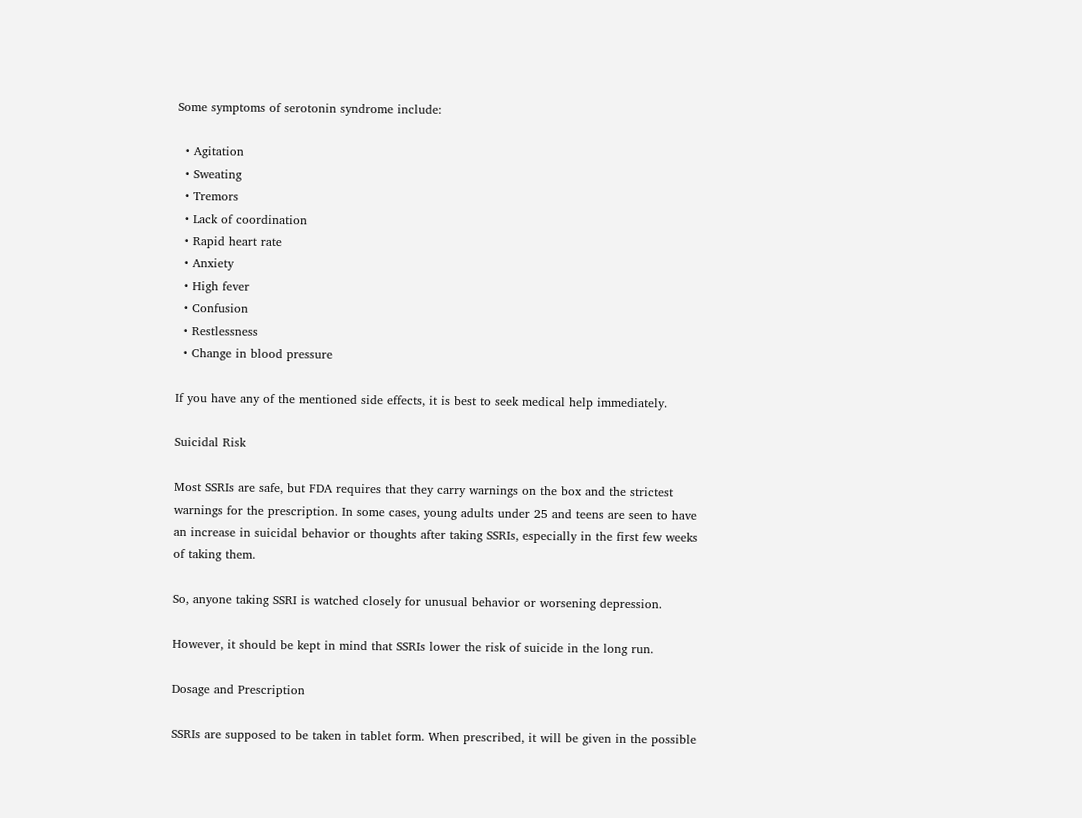Some symptoms of serotonin syndrome include:

  • Agitation
  • Sweating
  • Tremors
  • Lack of coordination
  • Rapid heart rate
  • Anxiety
  • High fever
  • Confusion
  • Restlessness
  • Change in blood pressure

If you have any of the mentioned side effects, it is best to seek medical help immediately.

Suicidal Risk

Most SSRIs are safe, but FDA requires that they carry warnings on the box and the strictest warnings for the prescription. In some cases, young adults under 25 and teens are seen to have an increase in suicidal behavior or thoughts after taking SSRIs, especially in the first few weeks of taking them.

So, anyone taking SSRI is watched closely for unusual behavior or worsening depression.

However, it should be kept in mind that SSRIs lower the risk of suicide in the long run.

Dosage and Prescription

SSRIs are supposed to be taken in tablet form. When prescribed, it will be given in the possible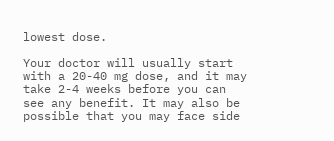lowest dose.

Your doctor will usually start with a 20-40 mg dose, and it may take 2-4 weeks before you can see any benefit. It may also be possible that you may face side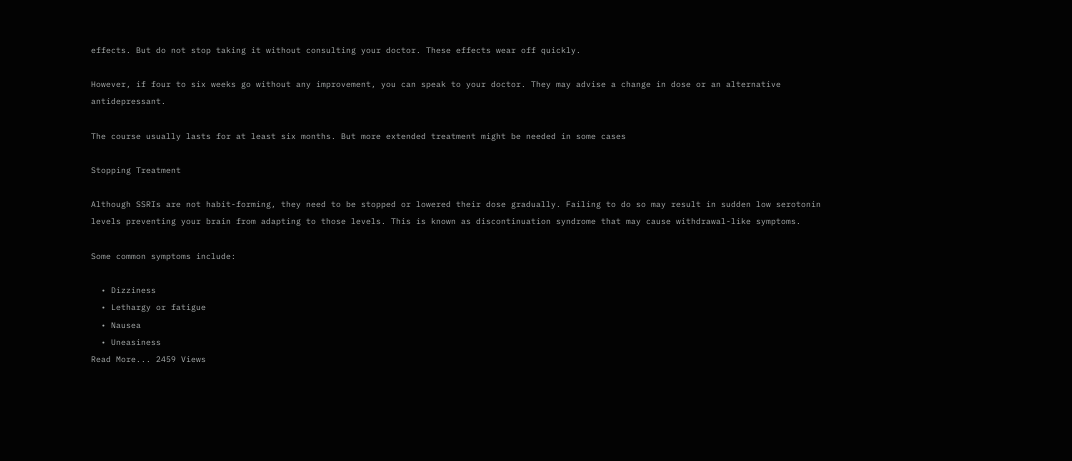effects. But do not stop taking it without consulting your doctor. These effects wear off quickly.

However, if four to six weeks go without any improvement, you can speak to your doctor. They may advise a change in dose or an alternative antidepressant.

The course usually lasts for at least six months. But more extended treatment might be needed in some cases

Stopping Treatment

Although SSRIs are not habit-forming, they need to be stopped or lowered their dose gradually. Failing to do so may result in sudden low serotonin levels preventing your brain from adapting to those levels. This is known as discontinuation syndrome that may cause withdrawal-like symptoms.

Some common symptoms include:

  • Dizziness
  • Lethargy or fatigue
  • Nausea
  • Uneasiness
Read More... 2459 Views